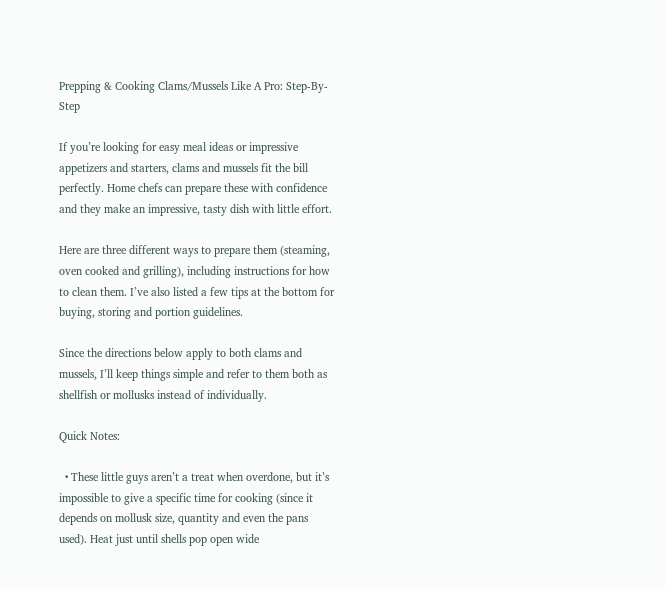Prepping & Cooking Clams/Mussels Like A Pro: Step-By-Step

If you’re looking for easy meal ideas or impressive appetizers and starters, clams and mussels fit the bill perfectly. Home chefs can prepare these with confidence and they make an impressive, tasty dish with little effort.

Here are three different ways to prepare them (steaming, oven cooked and grilling), including instructions for how to clean them. I’ve also listed a few tips at the bottom for buying, storing and portion guidelines.

Since the directions below apply to both clams and mussels, I’ll keep things simple and refer to them both as shellfish or mollusks instead of individually.

Quick Notes:

  • These little guys aren’t a treat when overdone, but it’s impossible to give a specific time for cooking (since it depends on mollusk size, quantity and even the pans used). Heat just until shells pop open wide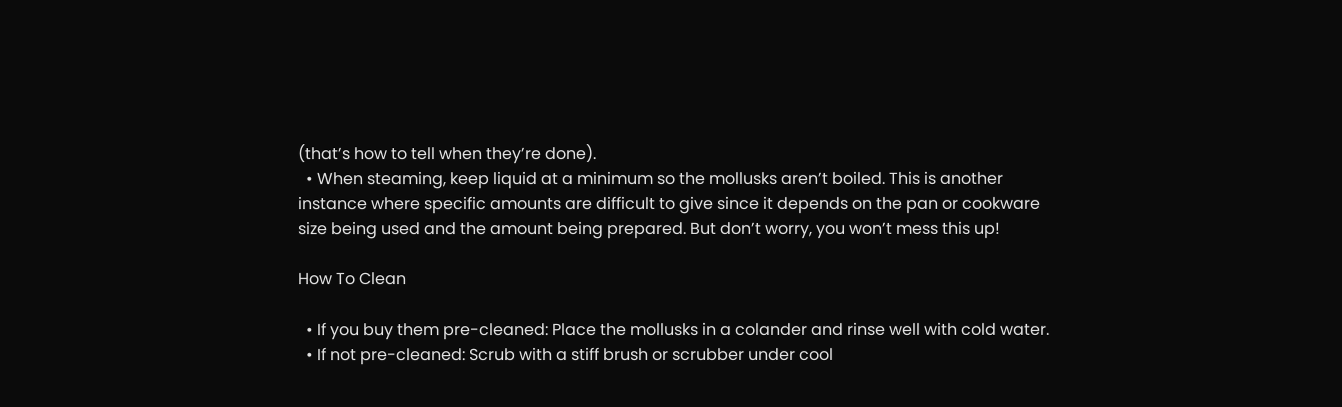(that’s how to tell when they’re done).
  • When steaming, keep liquid at a minimum so the mollusks aren’t boiled. This is another instance where specific amounts are difficult to give since it depends on the pan or cookware size being used and the amount being prepared. But don’t worry, you won’t mess this up!

How To Clean

  • If you buy them pre-cleaned: Place the mollusks in a colander and rinse well with cold water.
  • If not pre-cleaned: Scrub with a stiff brush or scrubber under cool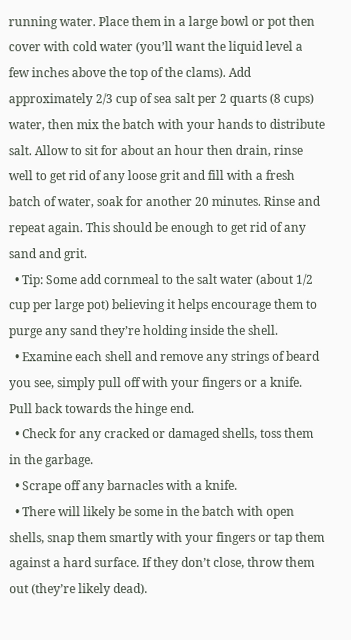running water. Place them in a large bowl or pot then cover with cold water (you’ll want the liquid level a few inches above the top of the clams). Add approximately 2/3 cup of sea salt per 2 quarts (8 cups) water, then mix the batch with your hands to distribute salt. Allow to sit for about an hour then drain, rinse well to get rid of any loose grit and fill with a fresh batch of water, soak for another 20 minutes. Rinse and repeat again. This should be enough to get rid of any sand and grit.
  • Tip: Some add cornmeal to the salt water (about 1/2 cup per large pot) believing it helps encourage them to purge any sand they’re holding inside the shell.
  • Examine each shell and remove any strings of beard you see, simply pull off with your fingers or a knife. Pull back towards the hinge end.
  • Check for any cracked or damaged shells, toss them in the garbage.
  • Scrape off any barnacles with a knife.
  • There will likely be some in the batch with open shells, snap them smartly with your fingers or tap them against a hard surface. If they don’t close, throw them out (they’re likely dead).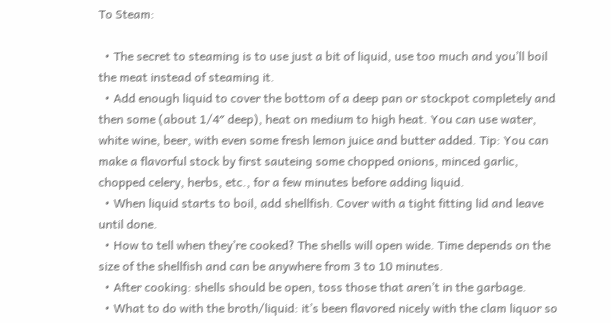To Steam:

  • The secret to steaming is to use just a bit of liquid, use too much and you’ll boil the meat instead of steaming it.
  • Add enough liquid to cover the bottom of a deep pan or stockpot completely and then some (about 1/4″ deep), heat on medium to high heat. You can use water, white wine, beer, with even some fresh lemon juice and butter added. Tip: You can make a flavorful stock by first sauteing some chopped onions, minced garlic, chopped celery, herbs, etc., for a few minutes before adding liquid.
  • When liquid starts to boil, add shellfish. Cover with a tight fitting lid and leave until done.
  • How to tell when they’re cooked? The shells will open wide. Time depends on the size of the shellfish and can be anywhere from 3 to 10 minutes.
  • After cooking: shells should be open, toss those that aren’t in the garbage.
  • What to do with the broth/liquid: it’s been flavored nicely with the clam liquor so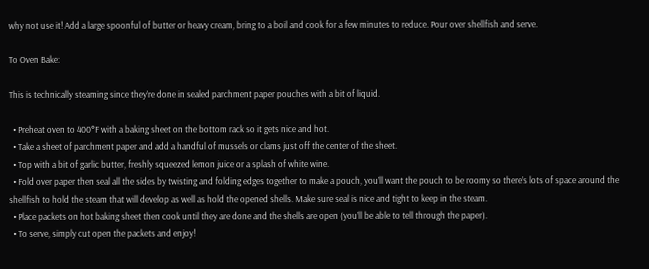why not use it! Add a large spoonful of butter or heavy cream, bring to a boil and cook for a few minutes to reduce. Pour over shellfish and serve.

To Oven Bake:

This is technically steaming since they’re done in sealed parchment paper pouches with a bit of liquid.

  • Preheat oven to 400°F with a baking sheet on the bottom rack so it gets nice and hot.
  • Take a sheet of parchment paper and add a handful of mussels or clams just off the center of the sheet.
  • Top with a bit of garlic butter, freshly squeezed lemon juice or a splash of white wine.
  • Fold over paper then seal all the sides by twisting and folding edges together to make a pouch, you’ll want the pouch to be roomy so there’s lots of space around the shellfish to hold the steam that will develop as well as hold the opened shells. Make sure seal is nice and tight to keep in the steam.
  • Place packets on hot baking sheet then cook until they are done and the shells are open (you’ll be able to tell through the paper).
  • To serve, simply cut open the packets and enjoy!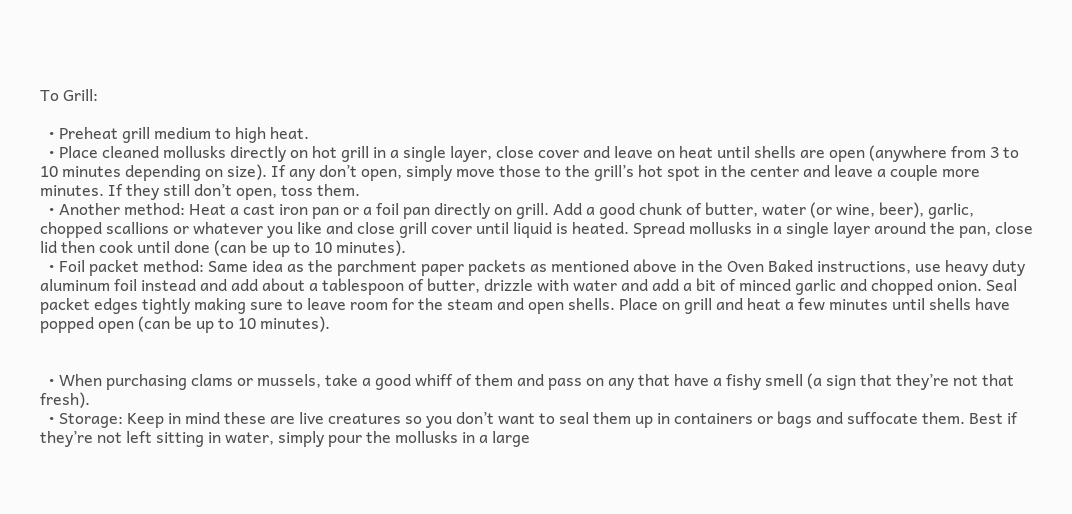To Grill:

  • Preheat grill medium to high heat.
  • Place cleaned mollusks directly on hot grill in a single layer, close cover and leave on heat until shells are open (anywhere from 3 to 10 minutes depending on size). If any don’t open, simply move those to the grill’s hot spot in the center and leave a couple more minutes. If they still don’t open, toss them.
  • Another method: Heat a cast iron pan or a foil pan directly on grill. Add a good chunk of butter, water (or wine, beer), garlic, chopped scallions or whatever you like and close grill cover until liquid is heated. Spread mollusks in a single layer around the pan, close lid then cook until done (can be up to 10 minutes).
  • Foil packet method: Same idea as the parchment paper packets as mentioned above in the Oven Baked instructions, use heavy duty aluminum foil instead and add about a tablespoon of butter, drizzle with water and add a bit of minced garlic and chopped onion. Seal packet edges tightly making sure to leave room for the steam and open shells. Place on grill and heat a few minutes until shells have popped open (can be up to 10 minutes).


  • When purchasing clams or mussels, take a good whiff of them and pass on any that have a fishy smell (a sign that they’re not that fresh).
  • Storage: Keep in mind these are live creatures so you don’t want to seal them up in containers or bags and suffocate them. Best if they’re not left sitting in water, simply pour the mollusks in a large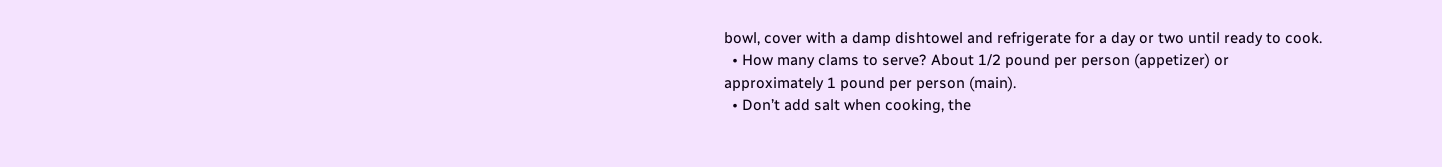bowl, cover with a damp dishtowel and refrigerate for a day or two until ready to cook.
  • How many clams to serve? About 1/2 pound per person (appetizer) or approximately 1 pound per person (main).
  • Don’t add salt when cooking, the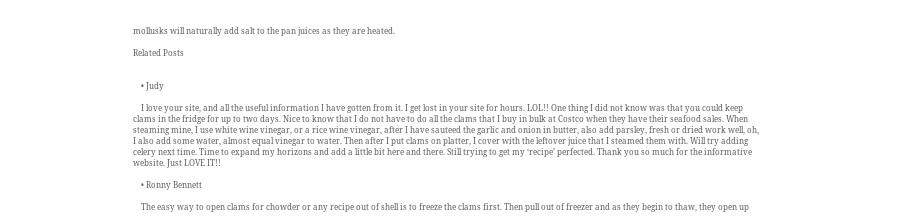mollusks will naturally add salt to the pan juices as they are heated.

Related Posts


    • Judy

    I love your site, and all the useful information I have gotten from it. I get lost in your site for hours. LOL!! One thing I did not know was that you could keep clams in the fridge for up to two days. Nice to know that I do not have to do all the clams that I buy in bulk at Costco when they have their seafood sales. When steaming mine, I use white wine vinegar, or a rice wine vinegar, after I have sauteed the garlic and onion in butter, also add parsley, fresh or dried work well, oh, I also add some water, almost equal vinegar to water. Then after I put clams on platter, I cover with the leftover juice that I steamed them with. Will try adding celery next time. Time to expand my horizons and add a little bit here and there. Still trying to get my ‘recipe’ perfected. Thank you so much for the informative website. Just LOVE IT!!

    • Ronny Bennett

    The easy way to open clams for chowder or any recipe out of shell is to freeze the clams first. Then pull out of freezer and as they begin to thaw, they open up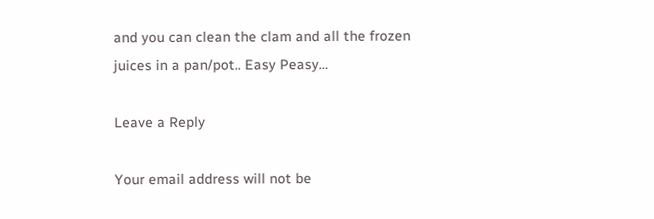and you can clean the clam and all the frozen juices in a pan/pot.. Easy Peasy…

Leave a Reply

Your email address will not be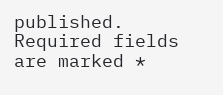published. Required fields are marked *